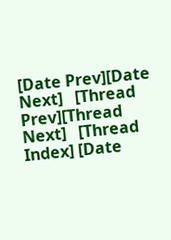[Date Prev][Date Next]   [Thread Prev][Thread Next]   [Thread Index] [Date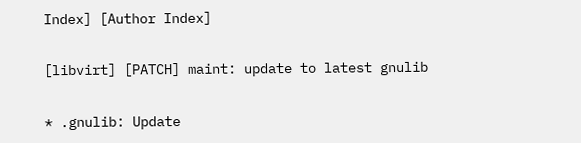Index] [Author Index]

[libvirt] [PATCH] maint: update to latest gnulib

* .gnulib: Update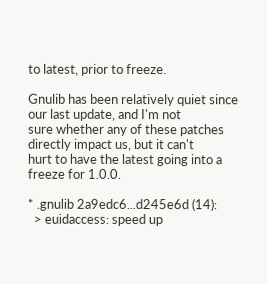to latest, prior to freeze.

Gnulib has been relatively quiet since our last update, and I'm not
sure whether any of these patches directly impact us, but it can't
hurt to have the latest going into a freeze for 1.0.0.

* .gnulib 2a9edc6...d245e6d (14):
  > euidaccess: speed up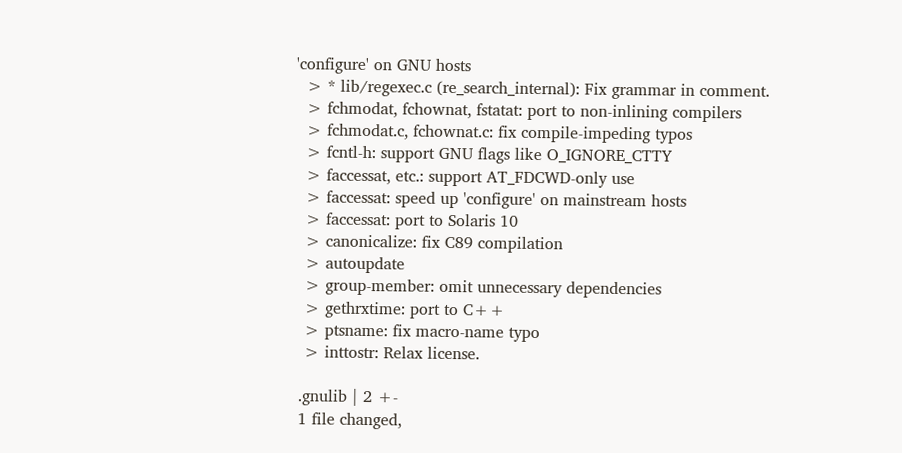'configure' on GNU hosts
  > * lib/regexec.c (re_search_internal): Fix grammar in comment.
  > fchmodat, fchownat, fstatat: port to non-inlining compilers
  > fchmodat.c, fchownat.c: fix compile-impeding typos
  > fcntl-h: support GNU flags like O_IGNORE_CTTY
  > faccessat, etc.: support AT_FDCWD-only use
  > faccessat: speed up 'configure' on mainstream hosts
  > faccessat: port to Solaris 10
  > canonicalize: fix C89 compilation
  > autoupdate
  > group-member: omit unnecessary dependencies
  > gethrxtime: port to C++
  > ptsname: fix macro-name typo
  > inttostr: Relax license.

 .gnulib | 2 +-
 1 file changed,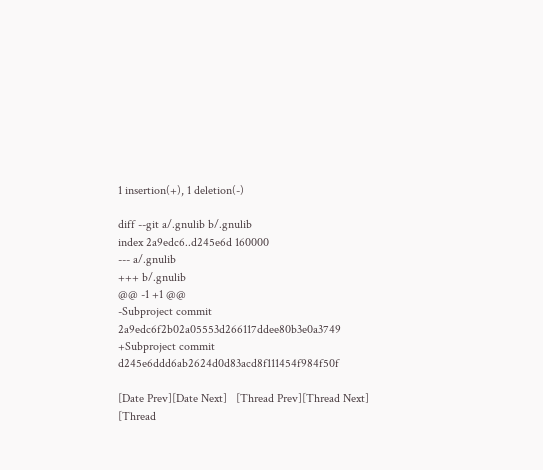1 insertion(+), 1 deletion(-)

diff --git a/.gnulib b/.gnulib
index 2a9edc6..d245e6d 160000
--- a/.gnulib
+++ b/.gnulib
@@ -1 +1 @@
-Subproject commit 2a9edc6f2b02a05553d266117ddee80b3e0a3749
+Subproject commit d245e6ddd6ab2624d0d83acd8f111454f984f50f

[Date Prev][Date Next]   [Thread Prev][Thread Next]   [Thread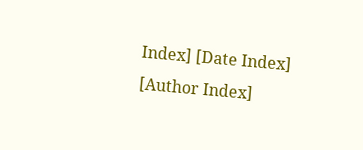Index] [Date Index] [Author Index]